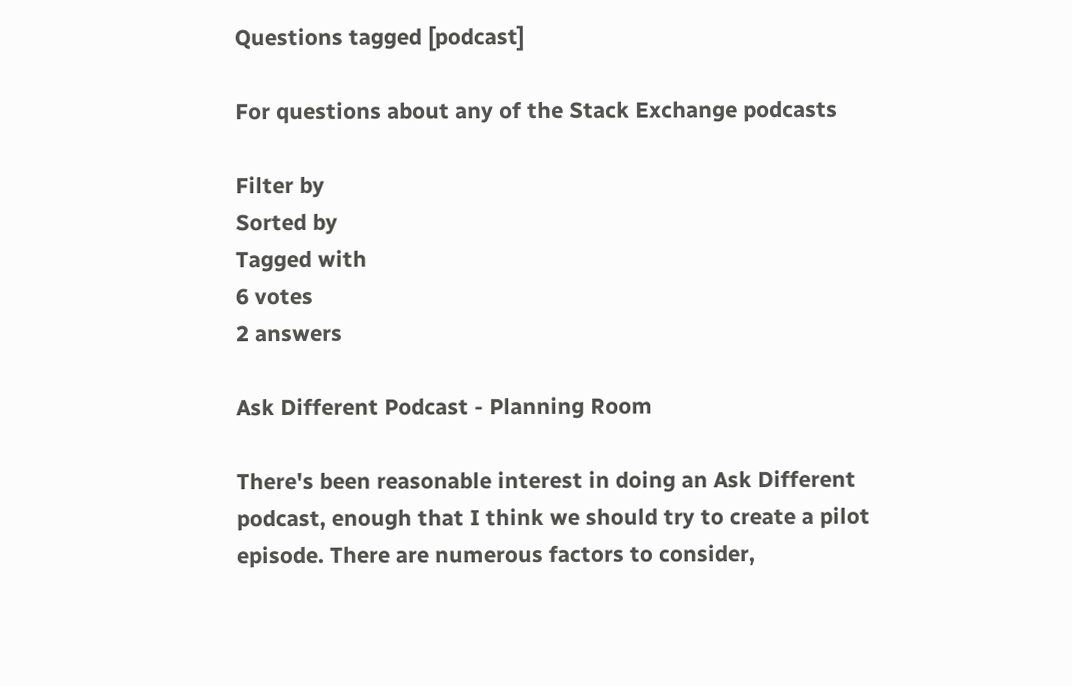Questions tagged [podcast]

For questions about any of the Stack Exchange podcasts

Filter by
Sorted by
Tagged with
6 votes
2 answers

Ask Different Podcast - Planning Room

There's been reasonable interest in doing an Ask Different podcast, enough that I think we should try to create a pilot episode. There are numerous factors to consider,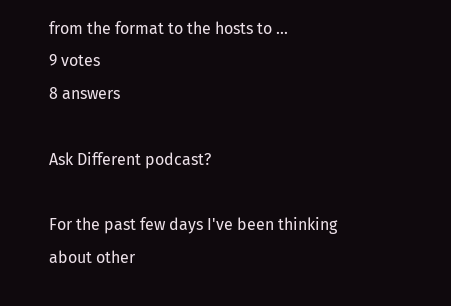from the format to the hosts to ...
9 votes
8 answers

Ask Different podcast?

For the past few days I've been thinking about other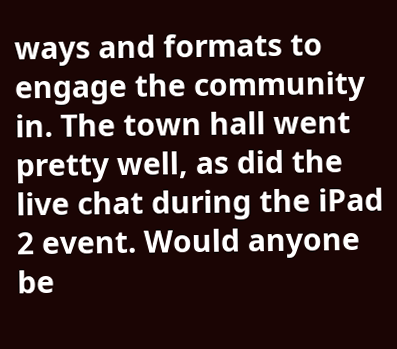ways and formats to engage the community in. The town hall went pretty well, as did the live chat during the iPad 2 event. Would anyone be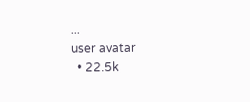...
user avatar
  • 22.5k